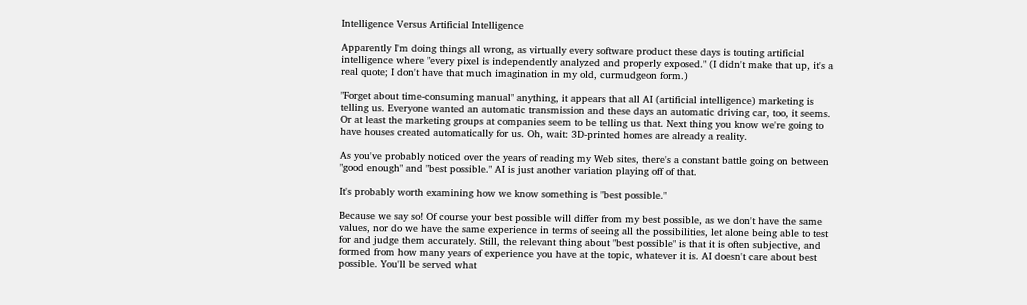Intelligence Versus Artificial Intelligence

Apparently I'm doing things all wrong, as virtually every software product these days is touting artificial intelligence where "every pixel is independently analyzed and properly exposed." (I didn't make that up, it's a real quote; I don't have that much imagination in my old, curmudgeon form.)

"Forget about time-consuming manual" anything, it appears that all AI (artificial intelligence) marketing is telling us. Everyone wanted an automatic transmission and these days an automatic driving car, too, it seems. Or at least the marketing groups at companies seem to be telling us that. Next thing you know we're going to have houses created automatically for us. Oh, wait: 3D-printed homes are already a reality.

As you've probably noticed over the years of reading my Web sites, there's a constant battle going on between "good enough" and "best possible." AI is just another variation playing off of that.

It's probably worth examining how we know something is "best possible."

Because we say so! Of course your best possible will differ from my best possible, as we don't have the same values, nor do we have the same experience in terms of seeing all the possibilities, let alone being able to test for and judge them accurately. Still, the relevant thing about "best possible" is that it is often subjective, and formed from how many years of experience you have at the topic, whatever it is. AI doesn't care about best possible. You'll be served what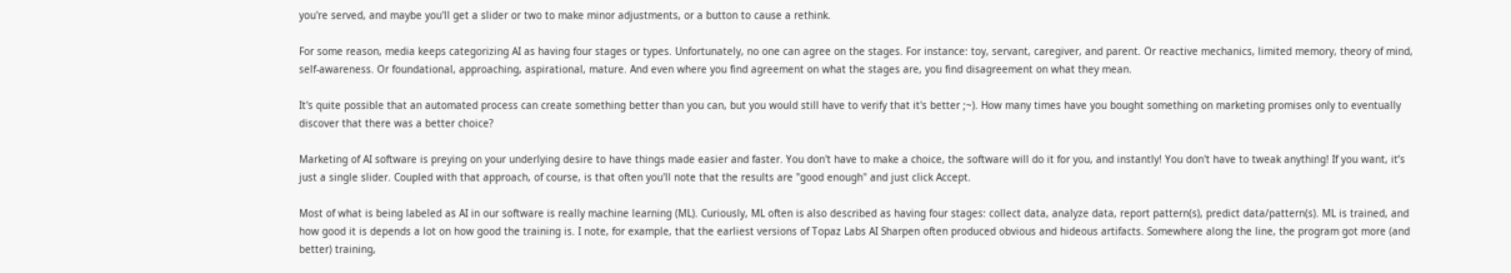you're served, and maybe you'll get a slider or two to make minor adjustments, or a button to cause a rethink.

For some reason, media keeps categorizing AI as having four stages or types. Unfortunately, no one can agree on the stages. For instance: toy, servant, caregiver, and parent. Or reactive mechanics, limited memory, theory of mind, self-awareness. Or foundational, approaching, aspirational, mature. And even where you find agreement on what the stages are, you find disagreement on what they mean.

It's quite possible that an automated process can create something better than you can, but you would still have to verify that it's better ;~). How many times have you bought something on marketing promises only to eventually discover that there was a better choice?

Marketing of AI software is preying on your underlying desire to have things made easier and faster. You don't have to make a choice, the software will do it for you, and instantly! You don't have to tweak anything! If you want, it’s just a single slider. Coupled with that approach, of course, is that often you'll note that the results are "good enough" and just click Accept.

Most of what is being labeled as AI in our software is really machine learning (ML). Curiously, ML often is also described as having four stages: collect data, analyze data, report pattern(s), predict data/pattern(s). ML is trained, and how good it is depends a lot on how good the training is. I note, for example, that the earliest versions of Topaz Labs AI Sharpen often produced obvious and hideous artifacts. Somewhere along the line, the program got more (and better) training,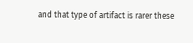and that type of artifact is rarer these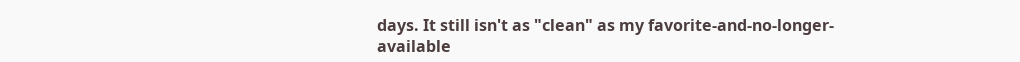days. It still isn't as "clean" as my favorite-and-no-longer-available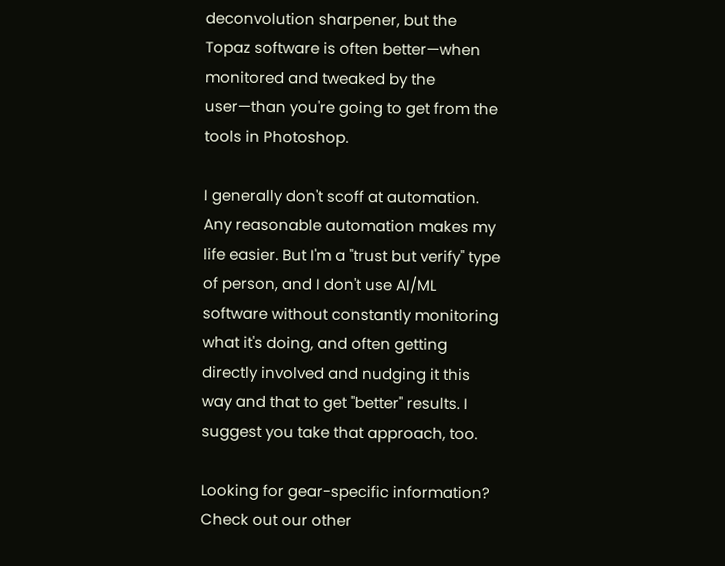deconvolution sharpener, but the Topaz software is often better—when monitored and tweaked by the user—than you're going to get from the tools in Photoshop.

I generally don't scoff at automation. Any reasonable automation makes my life easier. But I'm a "trust but verify" type of person, and I don't use AI/ML software without constantly monitoring what it's doing, and often getting directly involved and nudging it this way and that to get "better" results. I suggest you take that approach, too.

Looking for gear-specific information? Check out our other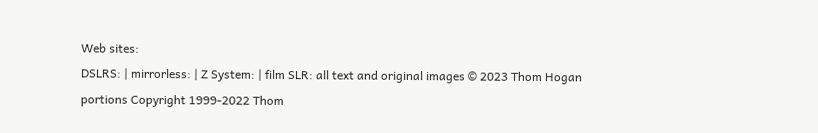Web sites:
DSLRS: | mirrorless: | Z System: | film SLR: all text and original images © 2023 Thom Hogan
portions Copyright 1999-2022 Thom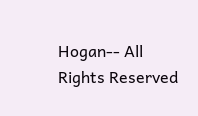Hogan-- All Rights Reserved